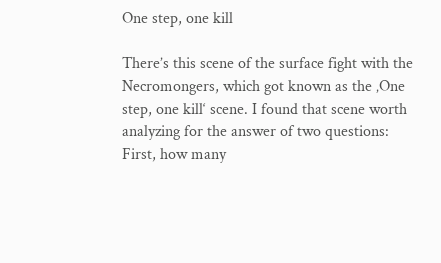One step, one kill

There’s this scene of the surface fight with the Necromongers, which got known as the ‚One step, one kill‘ scene. I found that scene worth analyzing for the answer of two questions: First, how many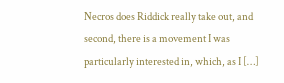Necros does Riddick really take out, and second, there is a movement I was particularly interested in, which, as I […]